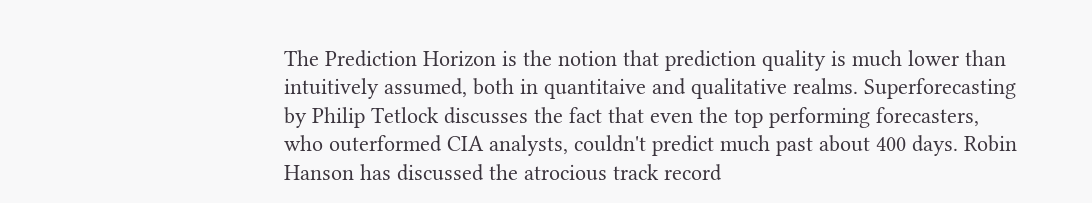The Prediction Horizon is the notion that prediction quality is much lower than intuitively assumed, both in quantitaive and qualitative realms. Superforecasting by Philip Tetlock discusses the fact that even the top performing forecasters, who outerformed CIA analysts, couldn't predict much past about 400 days. Robin Hanson has discussed the atrocious track record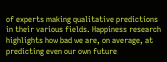of experts making qualitative predictions in their various fields. Happiness research highlights how bad we are, on average, at predicting even our own future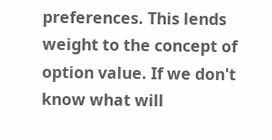preferences. This lends weight to the concept of option value. If we don't know what will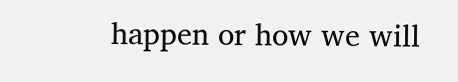happen or how we will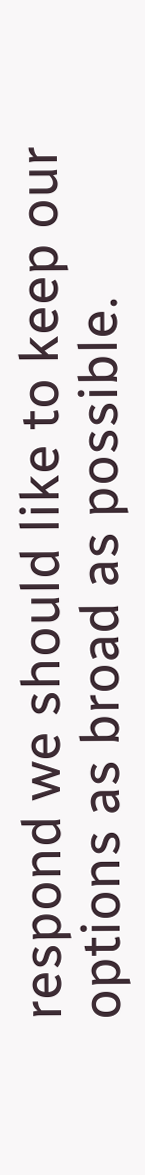respond we should like to keep our options as broad as possible.